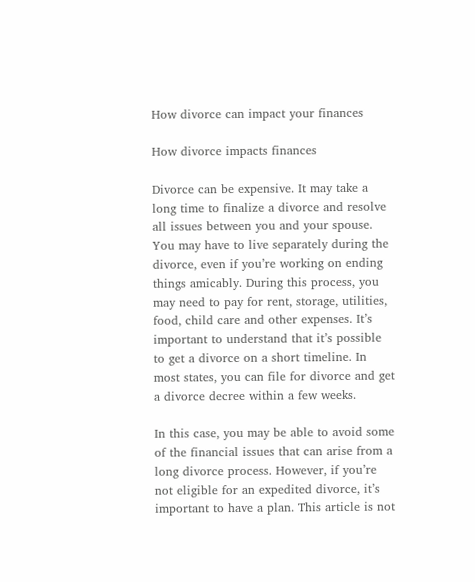How divorce can impact your finances

How divorce impacts finances

Divorce can be expensive. It may take a long time to finalize a divorce and resolve all issues between you and your spouse. You may have to live separately during the divorce, even if you’re working on ending things amicably. During this process, you may need to pay for rent, storage, utilities, food, child care and other expenses. It’s important to understand that it’s possible to get a divorce on a short timeline. In most states, you can file for divorce and get a divorce decree within a few weeks.

In this case, you may be able to avoid some of the financial issues that can arise from a long divorce process. However, if you’re not eligible for an expedited divorce, it’s important to have a plan. This article is not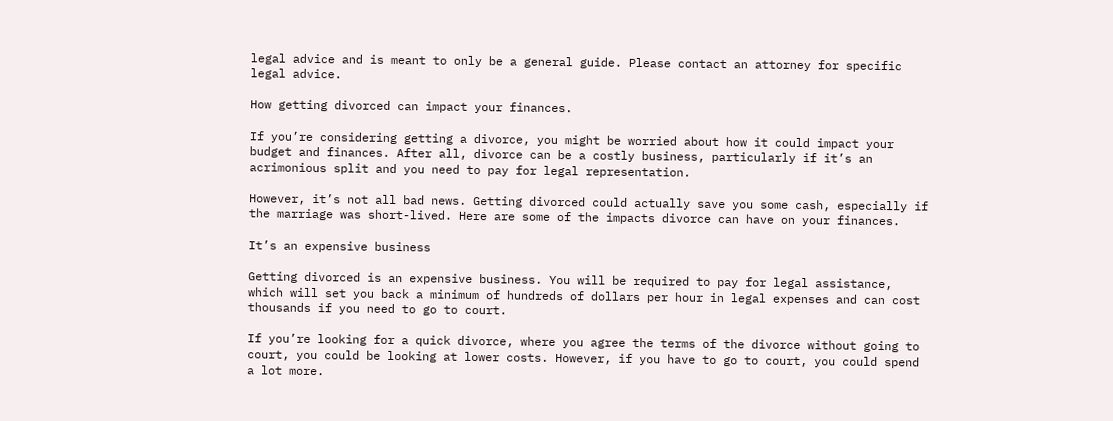legal advice and is meant to only be a general guide. Please contact an attorney for specific legal advice.

How getting divorced can impact your finances.

If you’re considering getting a divorce, you might be worried about how it could impact your budget and finances. After all, divorce can be a costly business, particularly if it’s an acrimonious split and you need to pay for legal representation.

However, it’s not all bad news. Getting divorced could actually save you some cash, especially if the marriage was short-lived. Here are some of the impacts divorce can have on your finances.

It’s an expensive business

Getting divorced is an expensive business. You will be required to pay for legal assistance, which will set you back a minimum of hundreds of dollars per hour in legal expenses and can cost thousands if you need to go to court.

If you’re looking for a quick divorce, where you agree the terms of the divorce without going to court, you could be looking at lower costs. However, if you have to go to court, you could spend a lot more.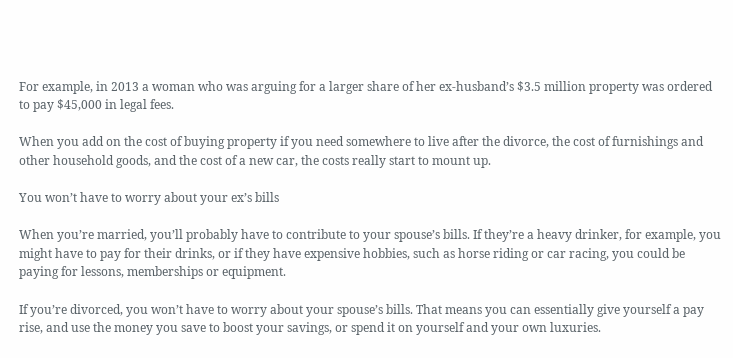For example, in 2013 a woman who was arguing for a larger share of her ex-husband’s $3.5 million property was ordered to pay $45,000 in legal fees.

When you add on the cost of buying property if you need somewhere to live after the divorce, the cost of furnishings and other household goods, and the cost of a new car, the costs really start to mount up.

You won’t have to worry about your ex’s bills

When you’re married, you’ll probably have to contribute to your spouse’s bills. If they’re a heavy drinker, for example, you might have to pay for their drinks, or if they have expensive hobbies, such as horse riding or car racing, you could be paying for lessons, memberships or equipment.

If you’re divorced, you won’t have to worry about your spouse’s bills. That means you can essentially give yourself a pay rise, and use the money you save to boost your savings, or spend it on yourself and your own luxuries.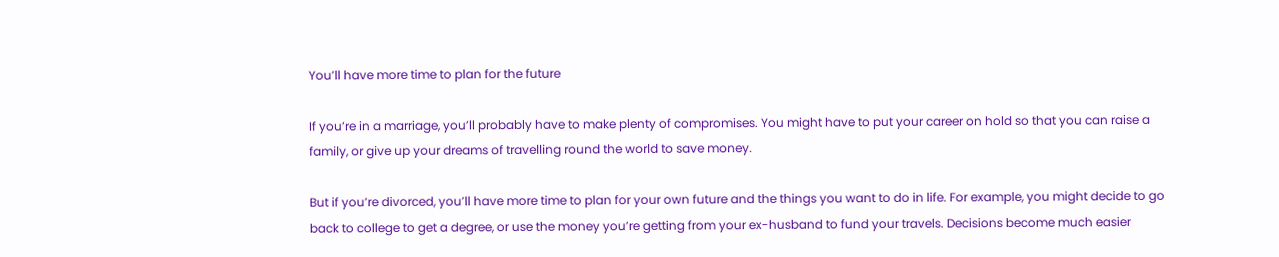You’ll have more time to plan for the future

If you’re in a marriage, you’ll probably have to make plenty of compromises. You might have to put your career on hold so that you can raise a family, or give up your dreams of travelling round the world to save money.

But if you’re divorced, you’ll have more time to plan for your own future and the things you want to do in life. For example, you might decide to go back to college to get a degree, or use the money you’re getting from your ex-husband to fund your travels. Decisions become much easier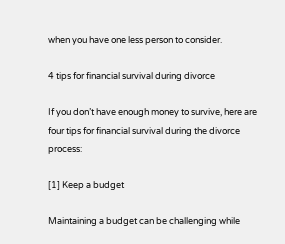when you have one less person to consider.

4 tips for financial survival during divorce

If you don’t have enough money to survive, here are four tips for financial survival during the divorce process:

[1] Keep a budget

Maintaining a budget can be challenging while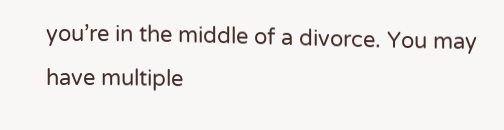you’re in the middle of a divorce. You may have multiple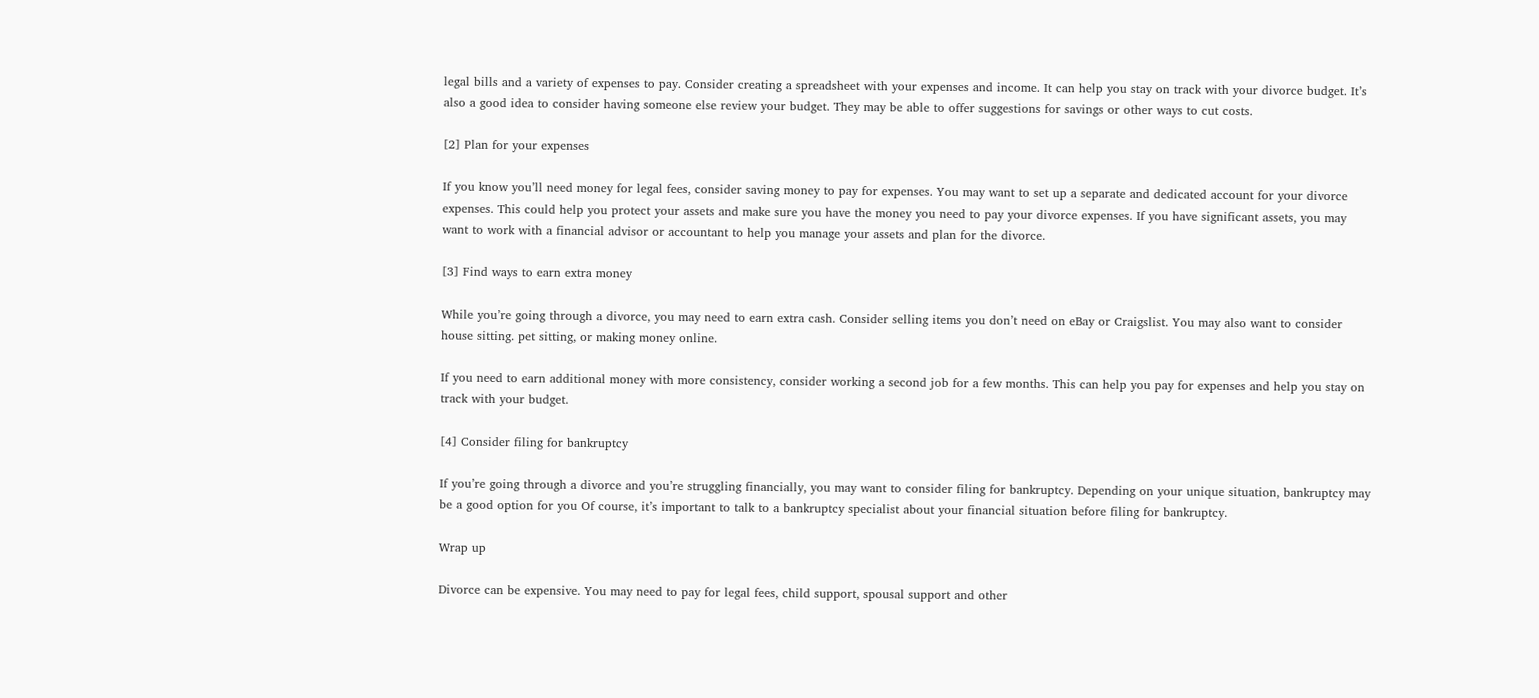legal bills and a variety of expenses to pay. Consider creating a spreadsheet with your expenses and income. It can help you stay on track with your divorce budget. It’s also a good idea to consider having someone else review your budget. They may be able to offer suggestions for savings or other ways to cut costs.

[2] Plan for your expenses

If you know you’ll need money for legal fees, consider saving money to pay for expenses. You may want to set up a separate and dedicated account for your divorce expenses. This could help you protect your assets and make sure you have the money you need to pay your divorce expenses. If you have significant assets, you may want to work with a financial advisor or accountant to help you manage your assets and plan for the divorce.

[3] Find ways to earn extra money

While you’re going through a divorce, you may need to earn extra cash. Consider selling items you don’t need on eBay or Craigslist. You may also want to consider house sitting. pet sitting, or making money online.

If you need to earn additional money with more consistency, consider working a second job for a few months. This can help you pay for expenses and help you stay on track with your budget.

[4] Consider filing for bankruptcy

If you’re going through a divorce and you’re struggling financially, you may want to consider filing for bankruptcy. Depending on your unique situation, bankruptcy may be a good option for you Of course, it’s important to talk to a bankruptcy specialist about your financial situation before filing for bankruptcy.

Wrap up

Divorce can be expensive. You may need to pay for legal fees, child support, spousal support and other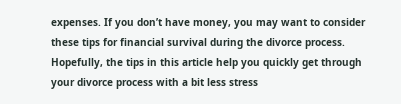expenses. If you don’t have money, you may want to consider these tips for financial survival during the divorce process. Hopefully, the tips in this article help you quickly get through your divorce process with a bit less stress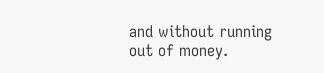and without running out of money.